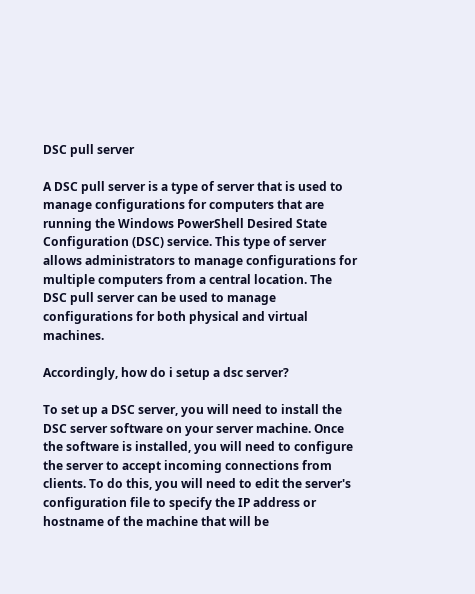DSC pull server

A DSC pull server is a type of server that is used to manage configurations for computers that are running the Windows PowerShell Desired State Configuration (DSC) service. This type of server allows administrators to manage configurations for multiple computers from a central location. The DSC pull server can be used to manage configurations for both physical and virtual machines.

Accordingly, how do i setup a dsc server?

To set up a DSC server, you will need to install the DSC server software on your server machine. Once the software is installed, you will need to configure the server to accept incoming connections from clients. To do this, you will need to edit the server's configuration file to specify the IP address or hostname of the machine that will be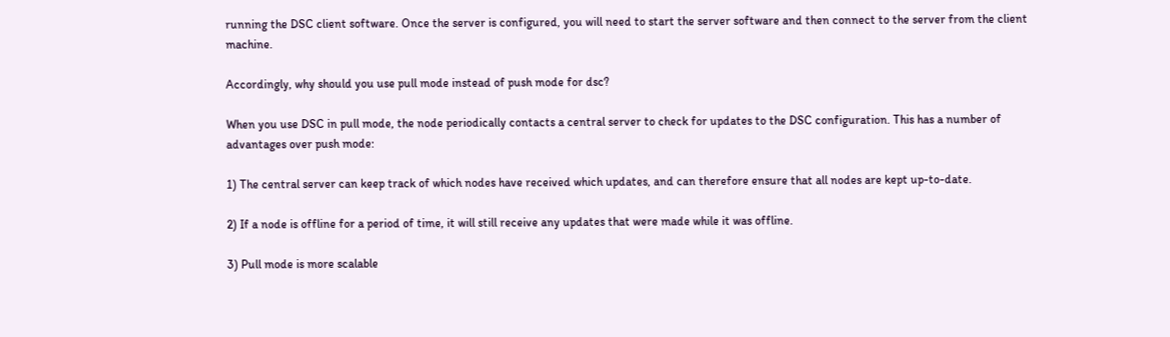running the DSC client software. Once the server is configured, you will need to start the server software and then connect to the server from the client machine.

Accordingly, why should you use pull mode instead of push mode for dsc?

When you use DSC in pull mode, the node periodically contacts a central server to check for updates to the DSC configuration. This has a number of advantages over push mode:

1) The central server can keep track of which nodes have received which updates, and can therefore ensure that all nodes are kept up-to-date.

2) If a node is offline for a period of time, it will still receive any updates that were made while it was offline.

3) Pull mode is more scalable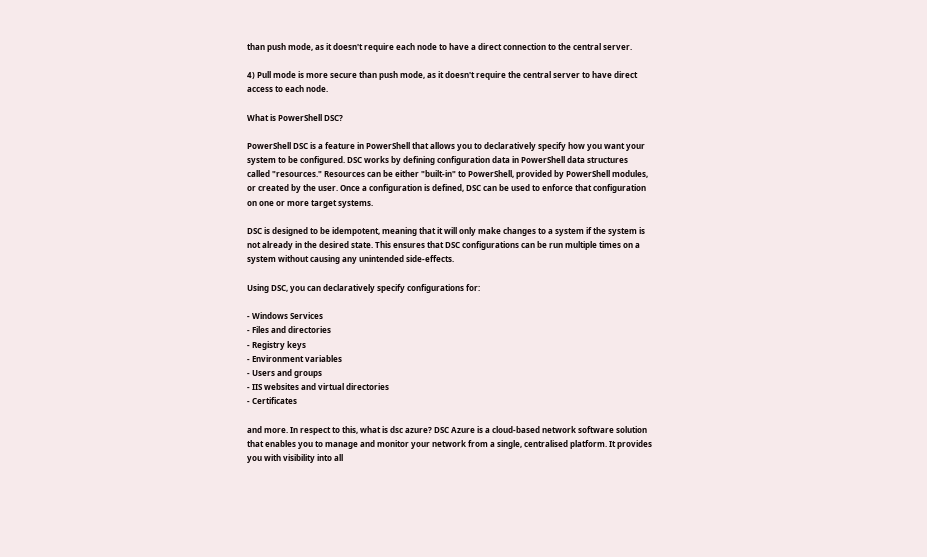than push mode, as it doesn't require each node to have a direct connection to the central server.

4) Pull mode is more secure than push mode, as it doesn't require the central server to have direct access to each node.

What is PowerShell DSC?

PowerShell DSC is a feature in PowerShell that allows you to declaratively specify how you want your system to be configured. DSC works by defining configuration data in PowerShell data structures called "resources." Resources can be either "built-in" to PowerShell, provided by PowerShell modules, or created by the user. Once a configuration is defined, DSC can be used to enforce that configuration on one or more target systems.

DSC is designed to be idempotent, meaning that it will only make changes to a system if the system is not already in the desired state. This ensures that DSC configurations can be run multiple times on a system without causing any unintended side-effects.

Using DSC, you can declaratively specify configurations for:

- Windows Services
- Files and directories
- Registry keys
- Environment variables
- Users and groups
- IIS websites and virtual directories
- Certificates

and more. In respect to this, what is dsc azure? DSC Azure is a cloud-based network software solution that enables you to manage and monitor your network from a single, centralised platform. It provides you with visibility into all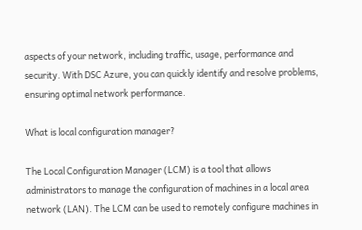aspects of your network, including traffic, usage, performance and security. With DSC Azure, you can quickly identify and resolve problems, ensuring optimal network performance.

What is local configuration manager?

The Local Configuration Manager (LCM) is a tool that allows administrators to manage the configuration of machines in a local area network (LAN). The LCM can be used to remotely configure machines in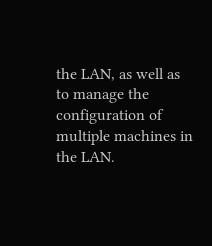the LAN, as well as to manage the configuration of multiple machines in the LAN.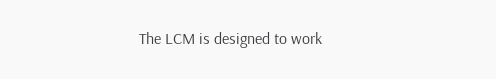The LCM is designed to work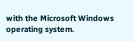with the Microsoft Windows operating system.